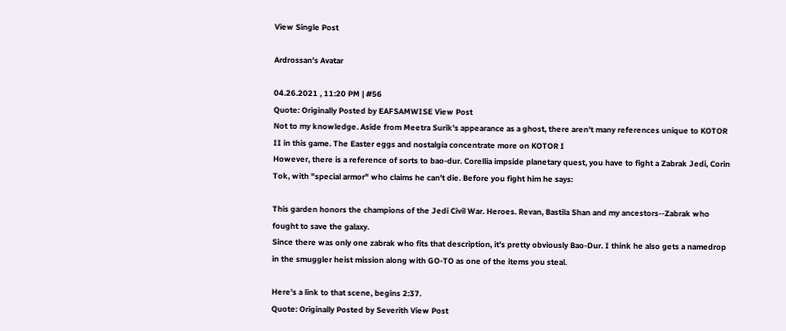View Single Post

Ardrossan's Avatar

04.26.2021 , 11:20 PM | #56
Quote: Originally Posted by EAFSAMWISE View Post
Not to my knowledge. Aside from Meetra Surik's appearance as a ghost, there aren't many references unique to KOTOR II in this game. The Easter eggs and nostalgia concentrate more on KOTOR I
However, there is a reference of sorts to bao-dur. Corellia impside planetary quest, you have to fight a Zabrak Jedi, Corin Tok, with "special armor" who claims he can't die. Before you fight him he says:

This garden honors the champions of the Jedi Civil War. Heroes. Revan, Bastila Shan and my ancestors--Zabrak who fought to save the galaxy.
Since there was only one zabrak who fits that description, it's pretty obviously Bao-Dur. I think he also gets a namedrop in the smuggler heist mission along with GO-TO as one of the items you steal.

Here's a link to that scene, begins 2:37.
Quote: Originally Posted by Severith View Post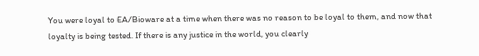You were loyal to EA/Bioware at a time when there was no reason to be loyal to them, and now that loyalty is being tested. If there is any justice in the world, you clearly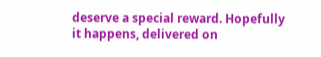deserve a special reward. Hopefully it happens, delivered on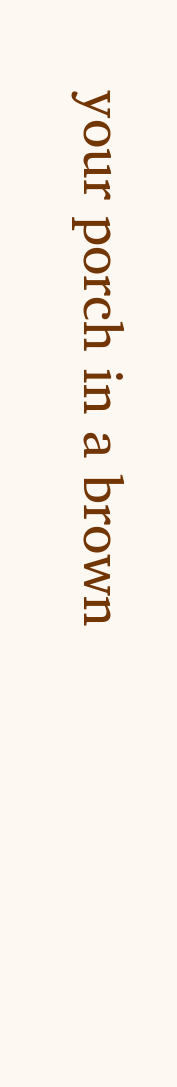your porch in a brown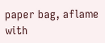paper bag, aflame with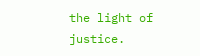the light of justice.